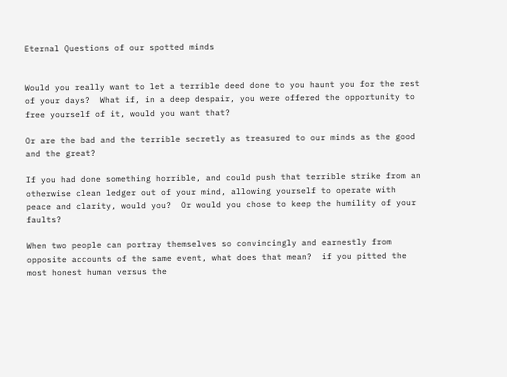Eternal Questions of our spotted minds


Would you really want to let a terrible deed done to you haunt you for the rest of your days?  What if, in a deep despair, you were offered the opportunity to free yourself of it, would you want that?

Or are the bad and the terrible secretly as treasured to our minds as the good and the great?

If you had done something horrible, and could push that terrible strike from an otherwise clean ledger out of your mind, allowing yourself to operate with peace and clarity, would you?  Or would you chose to keep the humility of your faults?

When two people can portray themselves so convincingly and earnestly from opposite accounts of the same event, what does that mean?  if you pitted the most honest human versus the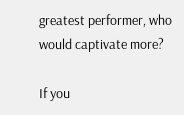greatest performer, who would captivate more?

If you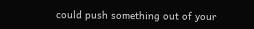could push something out of your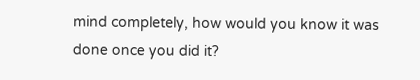mind completely, how would you know it was done once you did it?